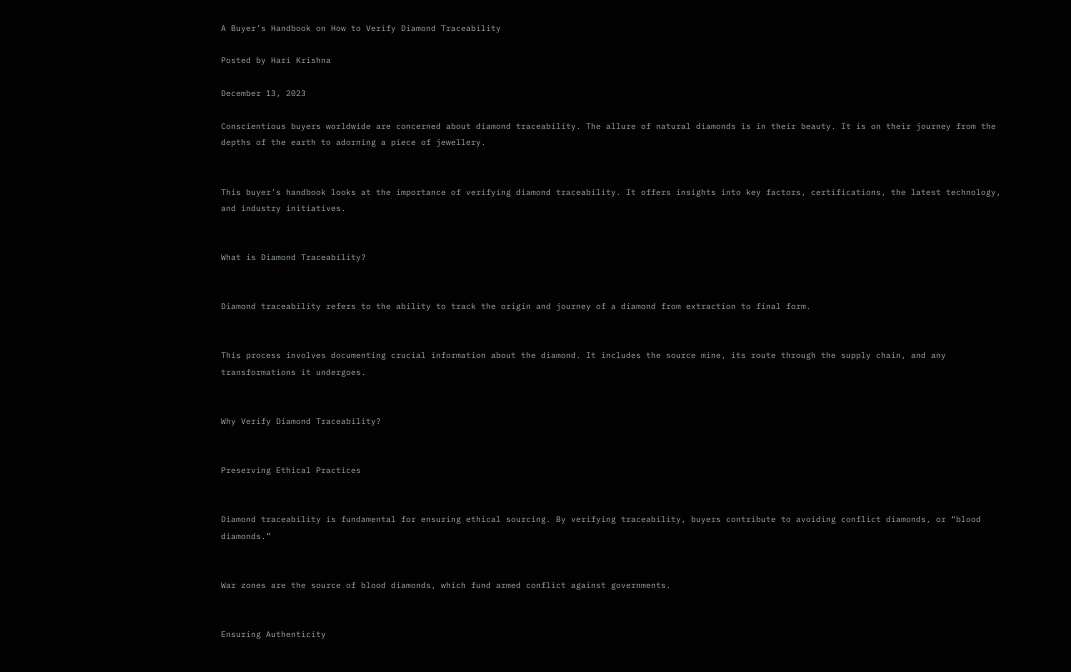A Buyer’s Handbook on How to Verify Diamond Traceability

Posted by Hari Krishna

December 13, 2023

Conscientious buyers worldwide are concerned about diamond traceability. The allure of natural diamonds is in their beauty. It is on their journey from the depths of the earth to adorning a piece of jewellery.


This buyer’s handbook looks at the importance of verifying diamond traceability. It offers insights into key factors, certifications, the latest technology, and industry initiatives.


What is Diamond Traceability?


Diamond traceability refers to the ability to track the origin and journey of a diamond from extraction to final form.


This process involves documenting crucial information about the diamond. It includes the source mine, its route through the supply chain, and any transformations it undergoes.


Why Verify Diamond Traceability?


Preserving Ethical Practices


Diamond traceability is fundamental for ensuring ethical sourcing. By verifying traceability, buyers contribute to avoiding conflict diamonds, or “blood diamonds.”


War zones are the source of blood diamonds, which fund armed conflict against governments.


Ensuring Authenticity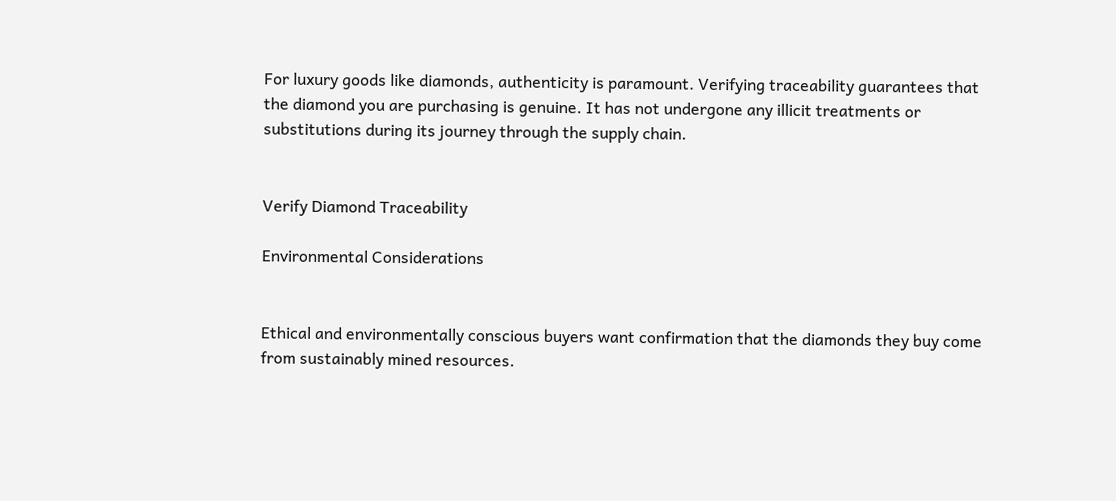For luxury goods like diamonds, authenticity is paramount. Verifying traceability guarantees that the diamond you are purchasing is genuine. It has not undergone any illicit treatments or substitutions during its journey through the supply chain.


Verify Diamond Traceability

Environmental Considerations


Ethical and environmentally conscious buyers want confirmation that the diamonds they buy come from sustainably mined resources.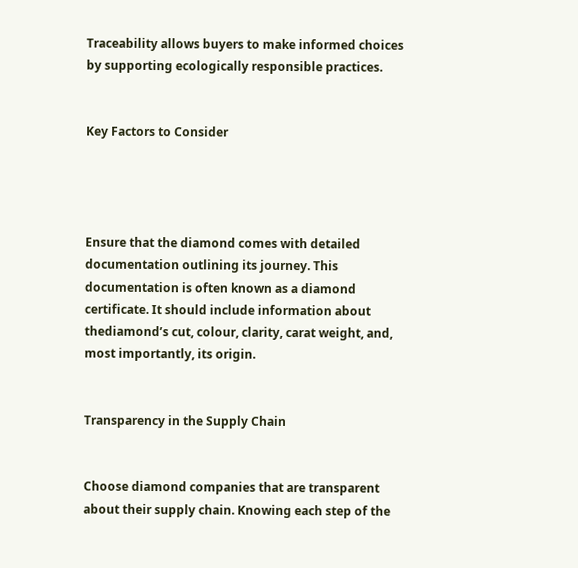Traceability allows buyers to make informed choices by supporting ecologically responsible practices.


Key Factors to Consider




Ensure that the diamond comes with detailed documentation outlining its journey. This documentation is often known as a diamond certificate. It should include information about thediamond’s cut, colour, clarity, carat weight, and, most importantly, its origin.


Transparency in the Supply Chain


Choose diamond companies that are transparent about their supply chain. Knowing each step of the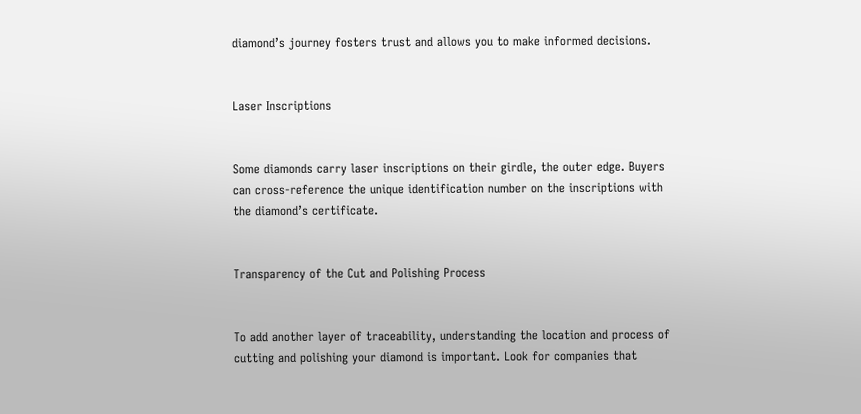diamond’s journey fosters trust and allows you to make informed decisions.


Laser Inscriptions


Some diamonds carry laser inscriptions on their girdle, the outer edge. Buyers can cross-reference the unique identification number on the inscriptions with the diamond’s certificate.


Transparency of the Cut and Polishing Process


To add another layer of traceability, understanding the location and process of cutting and polishing your diamond is important. Look for companies that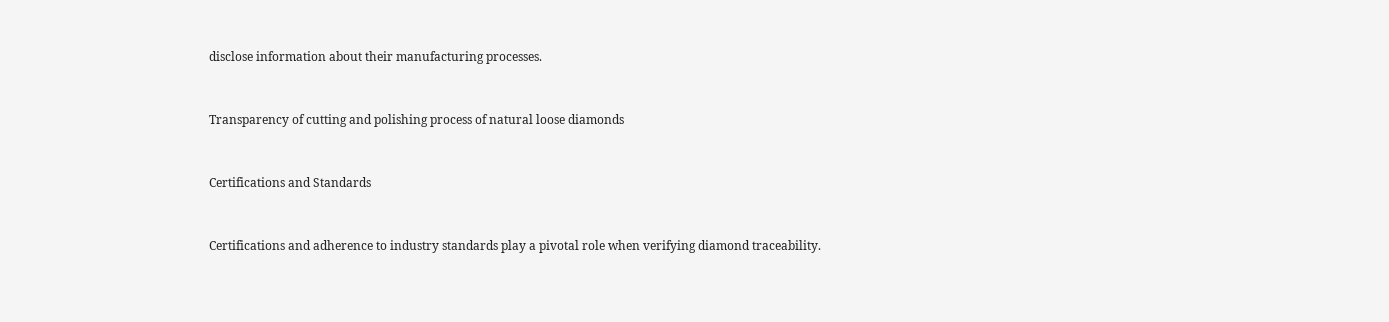disclose information about their manufacturing processes.


Transparency of cutting and polishing process of natural loose diamonds


Certifications and Standards


Certifications and adherence to industry standards play a pivotal role when verifying diamond traceability.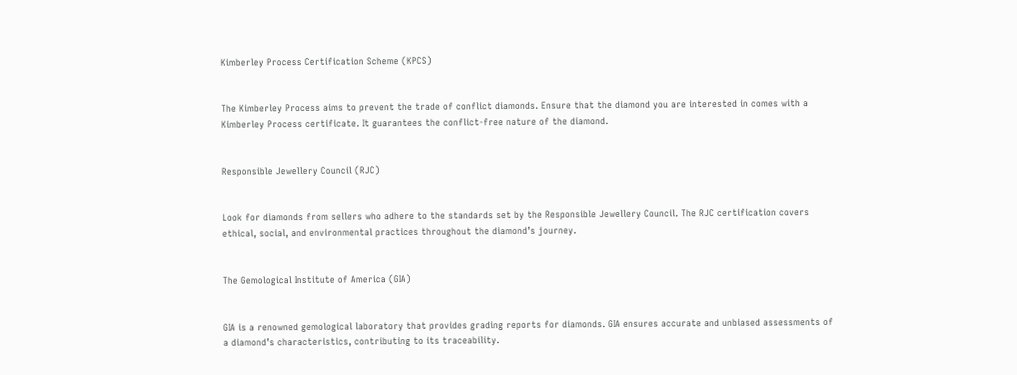Kimberley Process Certification Scheme (KPCS)


The Kimberley Process aims to prevent the trade of conflict diamonds. Ensure that the diamond you are interested in comes with a Kimberley Process certificate. It guarantees the conflict-free nature of the diamond.


Responsible Jewellery Council (RJC)


Look for diamonds from sellers who adhere to the standards set by the Responsible Jewellery Council. The RJC certification covers ethical, social, and environmental practices throughout the diamond’s journey.


The Gemological Institute of America (GIA)


GIA is a renowned gemological laboratory that provides grading reports for diamonds. GIA ensures accurate and unbiased assessments of a diamond’s characteristics, contributing to its traceability.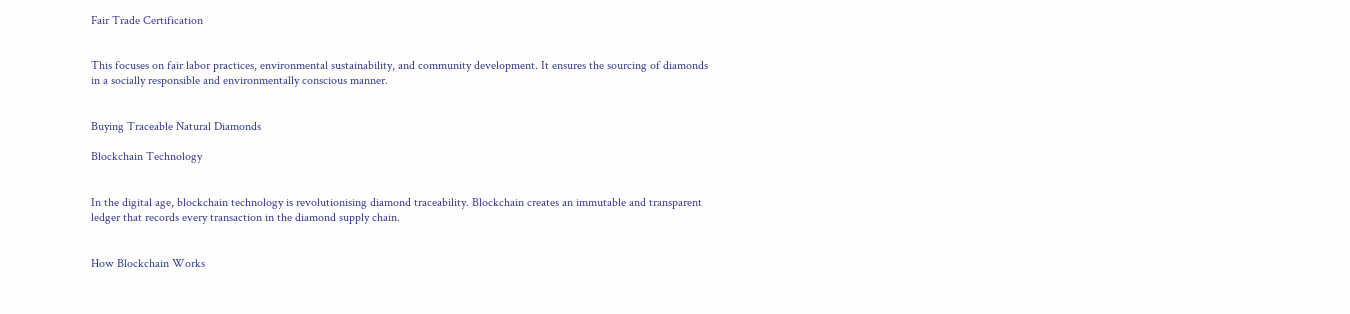Fair Trade Certification


This focuses on fair labor practices, environmental sustainability, and community development. It ensures the sourcing of diamonds in a socially responsible and environmentally conscious manner.


Buying Traceable Natural Diamonds

Blockchain Technology


In the digital age, blockchain technology is revolutionising diamond traceability. Blockchain creates an immutable and transparent ledger that records every transaction in the diamond supply chain.


How Blockchain Works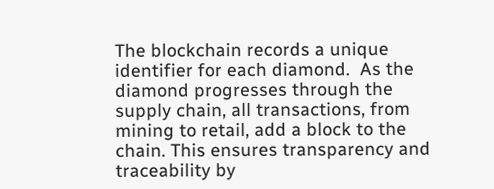The blockchain records a unique identifier for each diamond.  As the diamond progresses through the supply chain, all transactions, from mining to retail, add a block to the chain. This ensures transparency and traceability by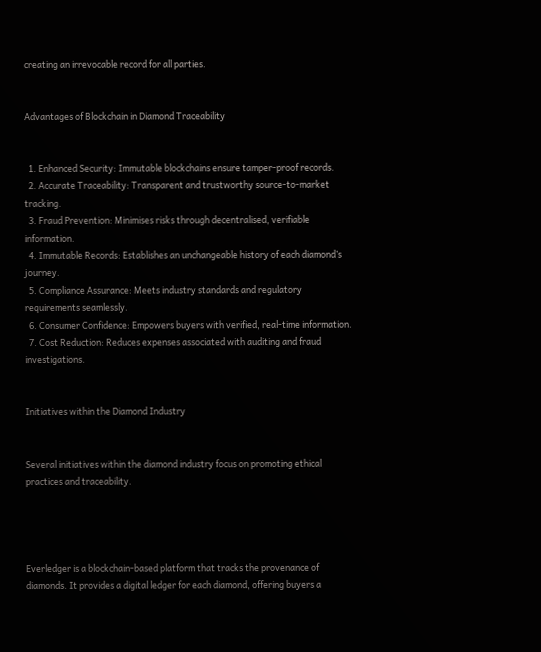creating an irrevocable record for all parties.


Advantages of Blockchain in Diamond Traceability


  1. Enhanced Security: Immutable blockchains ensure tamper-proof records.
  2. Accurate Traceability: Transparent and trustworthy source-to-market tracking.
  3. Fraud Prevention: Minimises risks through decentralised, verifiable information.
  4. Immutable Records: Establishes an unchangeable history of each diamond’s journey.
  5. Compliance Assurance: Meets industry standards and regulatory requirements seamlessly.
  6. Consumer Confidence: Empowers buyers with verified, real-time information.
  7. Cost Reduction: Reduces expenses associated with auditing and fraud investigations.


Initiatives within the Diamond Industry


Several initiatives within the diamond industry focus on promoting ethical practices and traceability.




Everledger is a blockchain-based platform that tracks the provenance of diamonds. It provides a digital ledger for each diamond, offering buyers a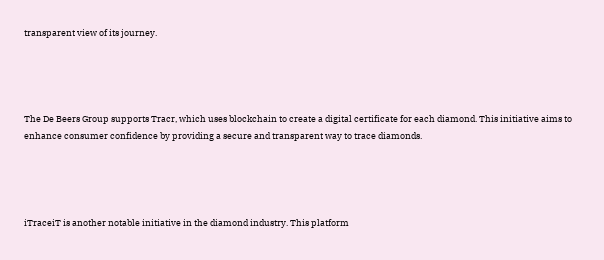transparent view of its journey.




The De Beers Group supports Tracr, which uses blockchain to create a digital certificate for each diamond. This initiative aims to enhance consumer confidence by providing a secure and transparent way to trace diamonds.




iTraceiT is another notable initiative in the diamond industry. This platform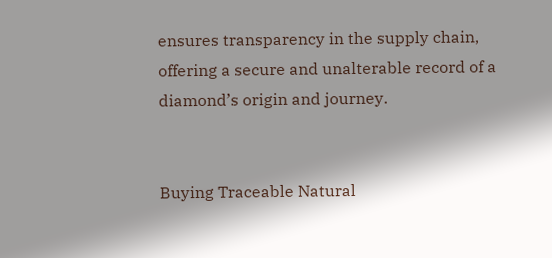ensures transparency in the supply chain, offering a secure and unalterable record of a diamond’s origin and journey.


Buying Traceable Natural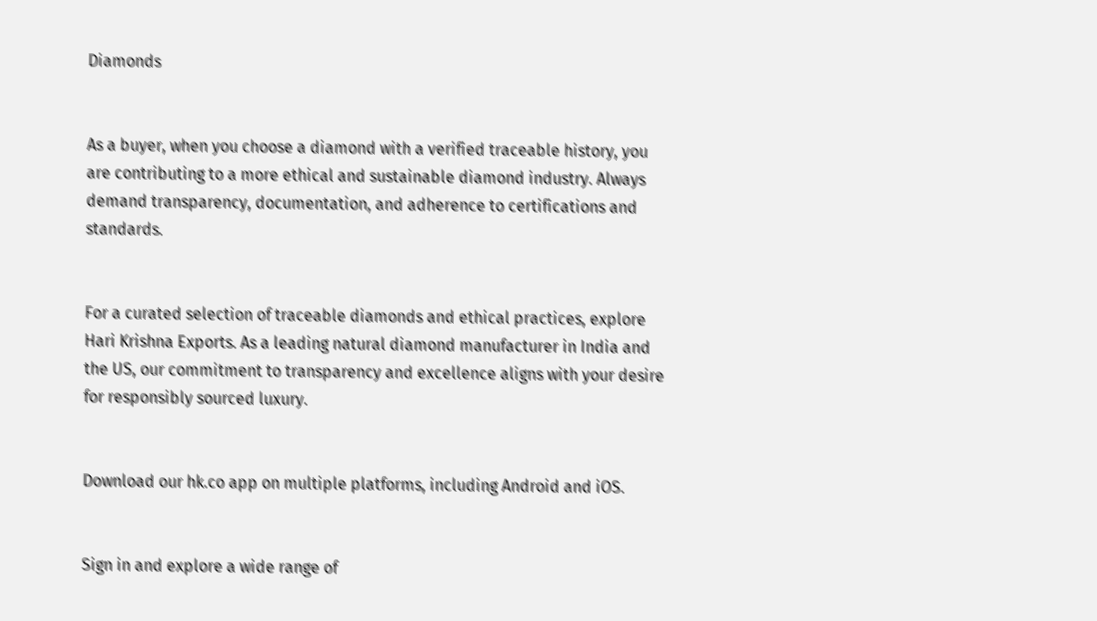Diamonds


As a buyer, when you choose a diamond with a verified traceable history, you are contributing to a more ethical and sustainable diamond industry. Always demand transparency, documentation, and adherence to certifications and standards.


For a curated selection of traceable diamonds and ethical practices, explore Hari Krishna Exports. As a leading natural diamond manufacturer in India and the US, our commitment to transparency and excellence aligns with your desire for responsibly sourced luxury.


Download our hk.co app on multiple platforms, including Android and iOS.


Sign in and explore a wide range of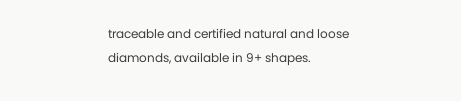traceable and certified natural and loose diamonds, available in 9+ shapes.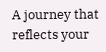A journey that reflects your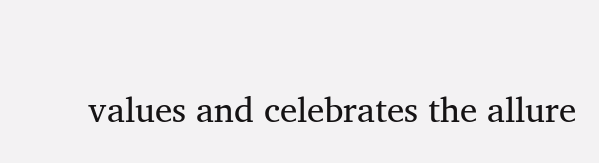values and celebrates the allure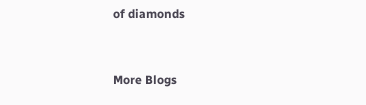of diamonds


More Blogs